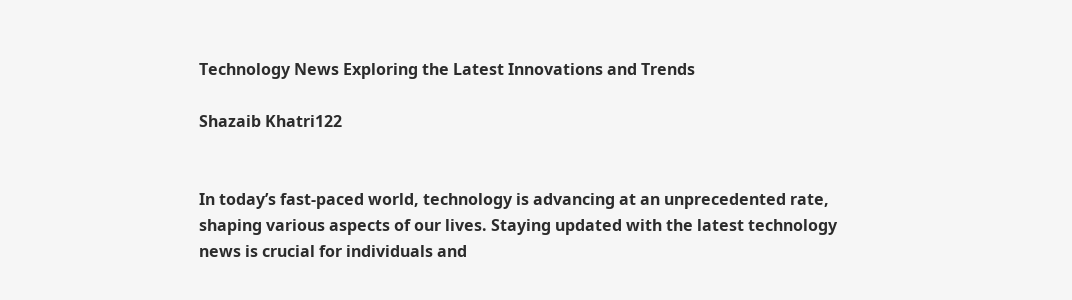Technology News Exploring the Latest Innovations and Trends

Shazaib Khatri122


In today’s fast-paced world, technology is advancing at an unprecedented rate, shaping various aspects of our lives. Staying updated with the latest technology news is crucial for individuals and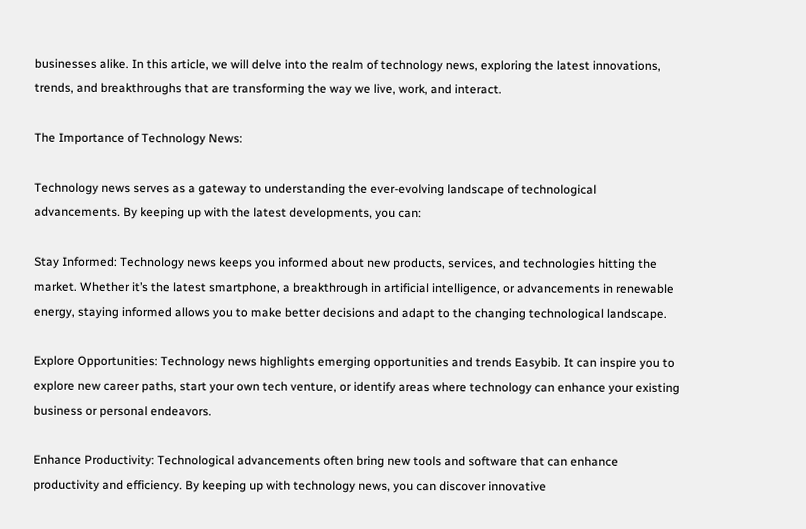businesses alike. In this article, we will delve into the realm of technology news, exploring the latest innovations, trends, and breakthroughs that are transforming the way we live, work, and interact.

The Importance of Technology News:

Technology news serves as a gateway to understanding the ever-evolving landscape of technological advancements. By keeping up with the latest developments, you can:

Stay Informed: Technology news keeps you informed about new products, services, and technologies hitting the market. Whether it’s the latest smartphone, a breakthrough in artificial intelligence, or advancements in renewable energy, staying informed allows you to make better decisions and adapt to the changing technological landscape.

Explore Opportunities: Technology news highlights emerging opportunities and trends Easybib. It can inspire you to explore new career paths, start your own tech venture, or identify areas where technology can enhance your existing business or personal endeavors.

Enhance Productivity: Technological advancements often bring new tools and software that can enhance productivity and efficiency. By keeping up with technology news, you can discover innovative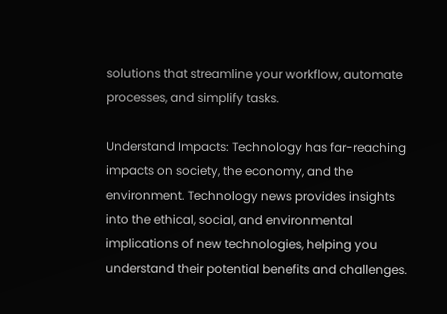solutions that streamline your workflow, automate processes, and simplify tasks.

Understand Impacts: Technology has far-reaching impacts on society, the economy, and the environment. Technology news provides insights into the ethical, social, and environmental implications of new technologies, helping you understand their potential benefits and challenges.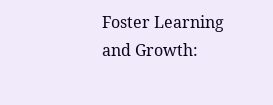Foster Learning and Growth: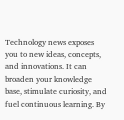Technology news exposes you to new ideas, concepts, and innovations. It can broaden your knowledge base, stimulate curiosity, and fuel continuous learning. By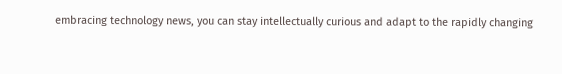embracing technology news, you can stay intellectually curious and adapt to the rapidly changing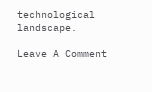technological landscape.

Leave A Comment